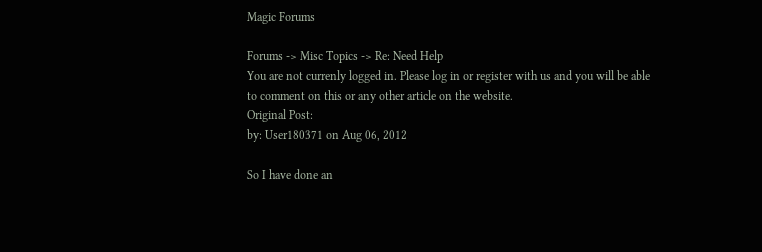Magic Forums

Forums -> Misc Topics -> Re: Need Help
You are not currenly logged in. Please log in or register with us and you will be able to comment on this or any other article on the website.
Original Post:
by: User180371 on Aug 06, 2012

So I have done an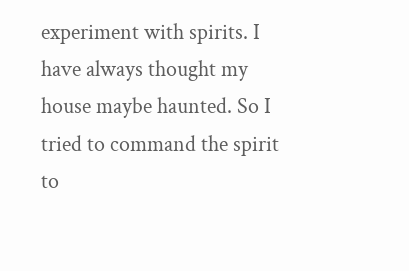experiment with spirits. I have always thought my house maybe haunted. So I tried to command the spirit to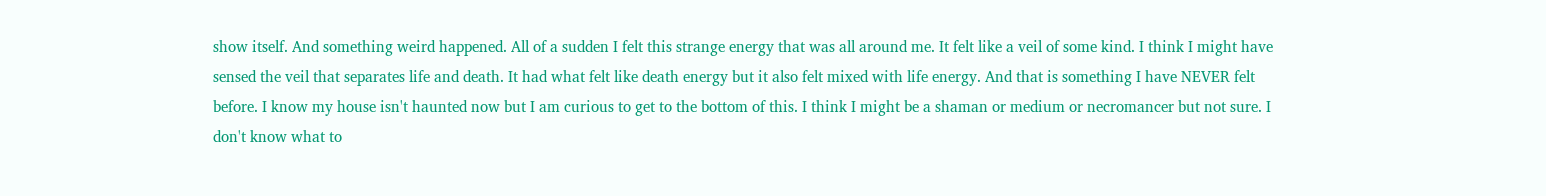show itself. And something weird happened. All of a sudden I felt this strange energy that was all around me. It felt like a veil of some kind. I think I might have sensed the veil that separates life and death. It had what felt like death energy but it also felt mixed with life energy. And that is something I have NEVER felt before. I know my house isn't haunted now but I am curious to get to the bottom of this. I think I might be a shaman or medium or necromancer but not sure. I don't know what to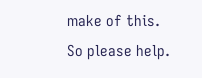make of this. So please help.